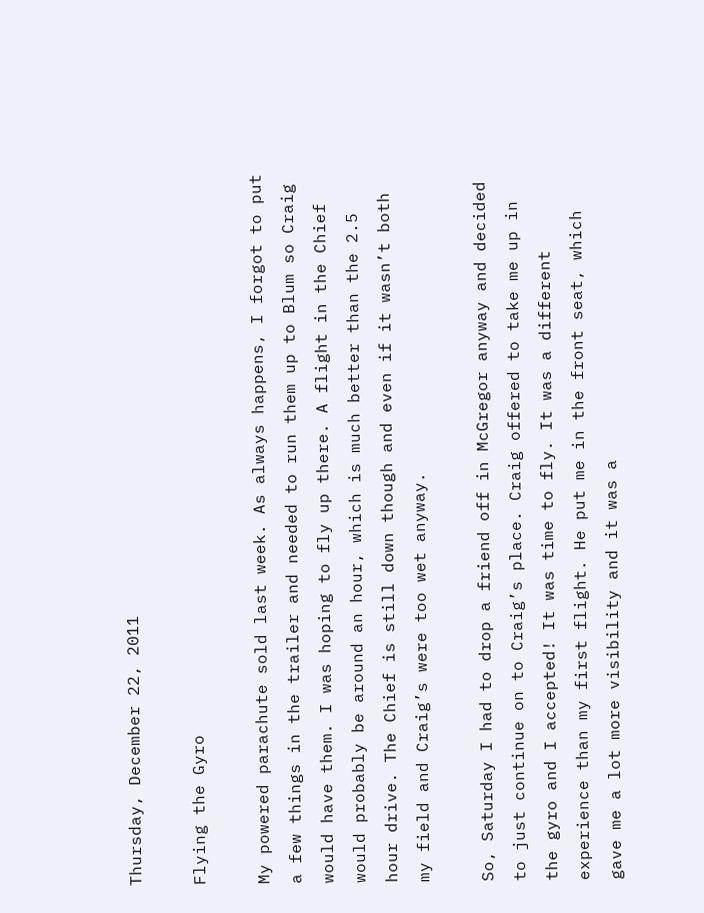Thursday, December 22, 2011

Flying the Gyro

My powered parachute sold last week. As always happens, I forgot to put a few things in the trailer and needed to run them up to Blum so Craig would have them. I was hoping to fly up there. A flight in the Chief would probably be around an hour, which is much better than the 2.5 hour drive. The Chief is still down though and even if it wasn’t both my field and Craig’s were too wet anyway.

So, Saturday I had to drop a friend off in McGregor anyway and decided to just continue on to Craig’s place. Craig offered to take me up in the gyro and I accepted! It was time to fly. It was a different experience than my first flight. He put me in the front seat, which gave me a lot more visibility and it was a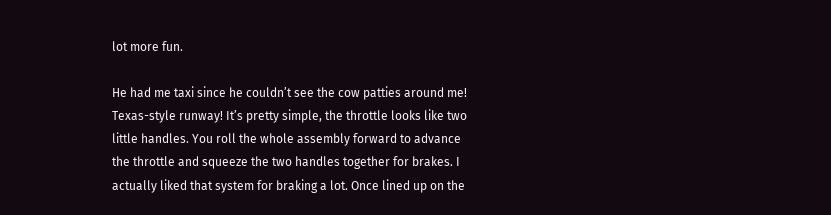lot more fun.

He had me taxi since he couldn’t see the cow patties around me! Texas-style runway! It’s pretty simple, the throttle looks like two little handles. You roll the whole assembly forward to advance the throttle and squeeze the two handles together for brakes. I actually liked that system for braking a lot. Once lined up on the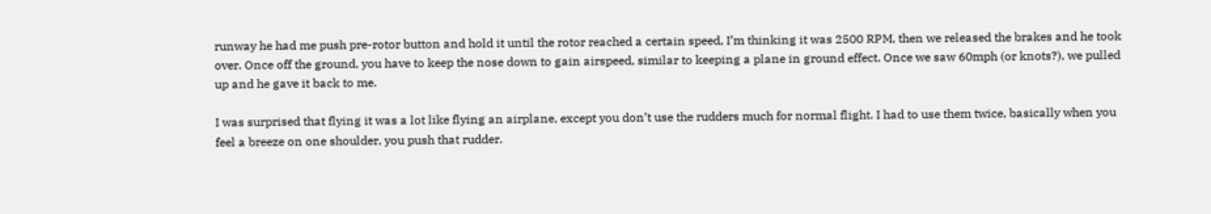runway he had me push pre-rotor button and hold it until the rotor reached a certain speed, I’m thinking it was 2500 RPM, then we released the brakes and he took over. Once off the ground, you have to keep the nose down to gain airspeed, similar to keeping a plane in ground effect. Once we saw 60mph (or knots?), we pulled up and he gave it back to me.

I was surprised that flying it was a lot like flying an airplane, except you don’t use the rudders much for normal flight. I had to use them twice, basically when you feel a breeze on one shoulder, you push that rudder.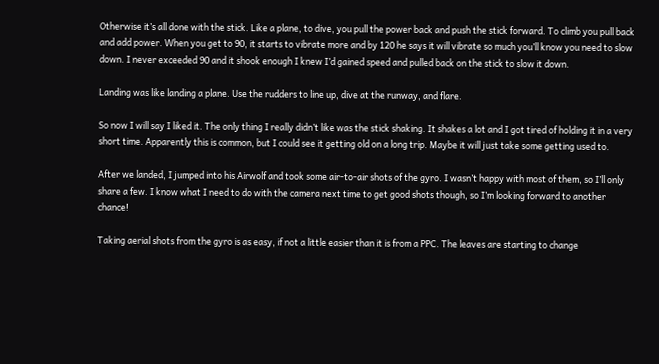Otherwise it’s all done with the stick. Like a plane, to dive, you pull the power back and push the stick forward. To climb you pull back and add power. When you get to 90, it starts to vibrate more and by 120 he says it will vibrate so much you’ll know you need to slow down. I never exceeded 90 and it shook enough I knew I’d gained speed and pulled back on the stick to slow it down.

Landing was like landing a plane. Use the rudders to line up, dive at the runway, and flare.

So now I will say I liked it. The only thing I really didn’t like was the stick shaking. It shakes a lot and I got tired of holding it in a very short time. Apparently this is common, but I could see it getting old on a long trip. Maybe it will just take some getting used to.

After we landed, I jumped into his Airwolf and took some air-to-air shots of the gyro. I wasn’t happy with most of them, so I’ll only share a few. I know what I need to do with the camera next time to get good shots though, so I’m looking forward to another chance!

Taking aerial shots from the gyro is as easy, if not a little easier than it is from a PPC. The leaves are starting to change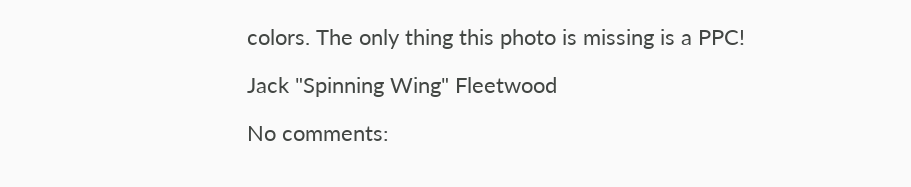colors. The only thing this photo is missing is a PPC!

Jack "Spinning Wing" Fleetwood

No comments: